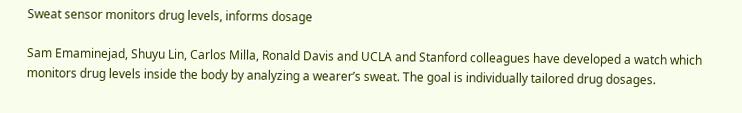Sweat sensor monitors drug levels, informs dosage

Sam Emaminejad, Shuyu Lin, Carlos Milla, Ronald Davis and UCLA and Stanford colleagues have developed a watch which monitors drug levels inside the body by analyzing a wearer’s sweat. The goal is individually tailored drug dosages.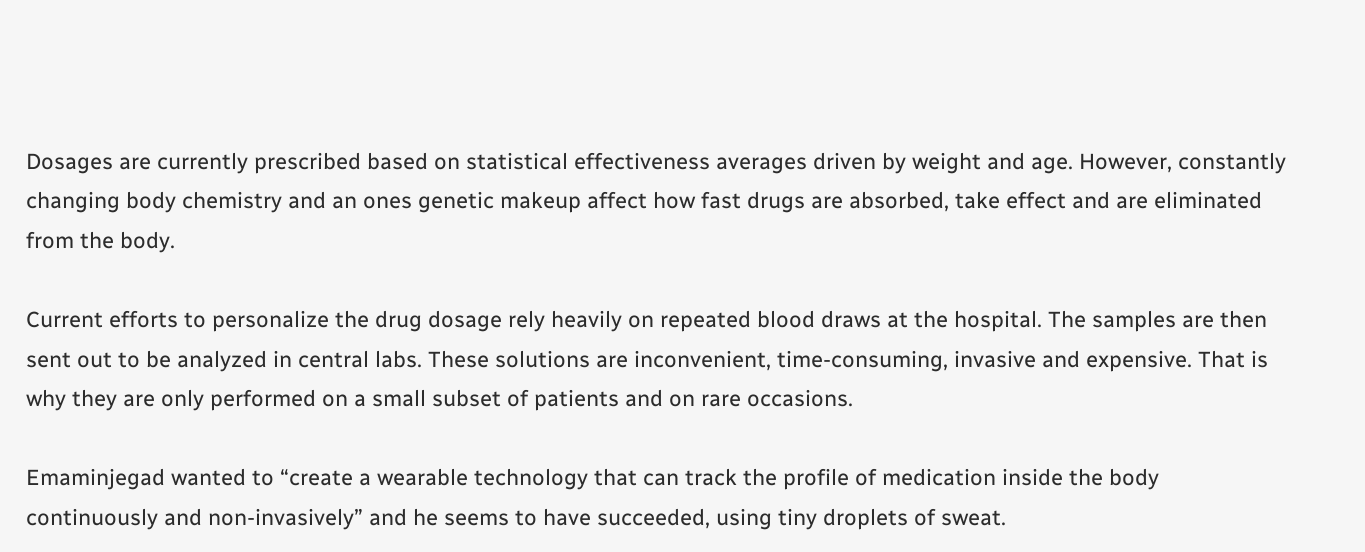Dosages are currently prescribed based on statistical effectiveness averages driven by weight and age. However, constantly changing body chemistry and an ones genetic makeup affect how fast drugs are absorbed, take effect and are eliminated from the body.

Current efforts to personalize the drug dosage rely heavily on repeated blood draws at the hospital. The samples are then sent out to be analyzed in central labs. These solutions are inconvenient, time-consuming, invasive and expensive. That is why they are only performed on a small subset of patients and on rare occasions.

Emaminjegad wanted to “create a wearable technology that can track the profile of medication inside the body continuously and non-invasively” and he seems to have succeeded, using tiny droplets of sweat.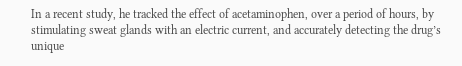In a recent study, he tracked the effect of acetaminophen, over a period of hours, by stimulating sweat glands with an electric current, and accurately detecting the drug’s unique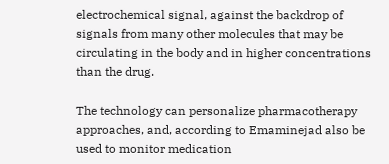electrochemical signal, against the backdrop of signals from many other molecules that may be circulating in the body and in higher concentrations than the drug.

The technology can personalize pharmacotherapy approaches, and, according to Emaminejad also be used to monitor medication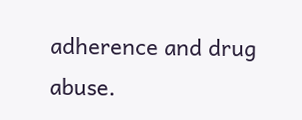adherence and drug abuse.